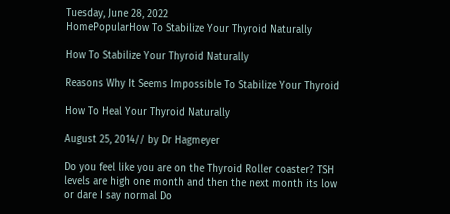Tuesday, June 28, 2022
HomePopularHow To Stabilize Your Thyroid Naturally

How To Stabilize Your Thyroid Naturally

Reasons Why It Seems Impossible To Stabilize Your Thyroid

How To Heal Your Thyroid Naturally

August 25, 2014// by Dr Hagmeyer

Do you feel like you are on the Thyroid Roller coaster? TSH levels are high one month and then the next month its low or dare I say normal Do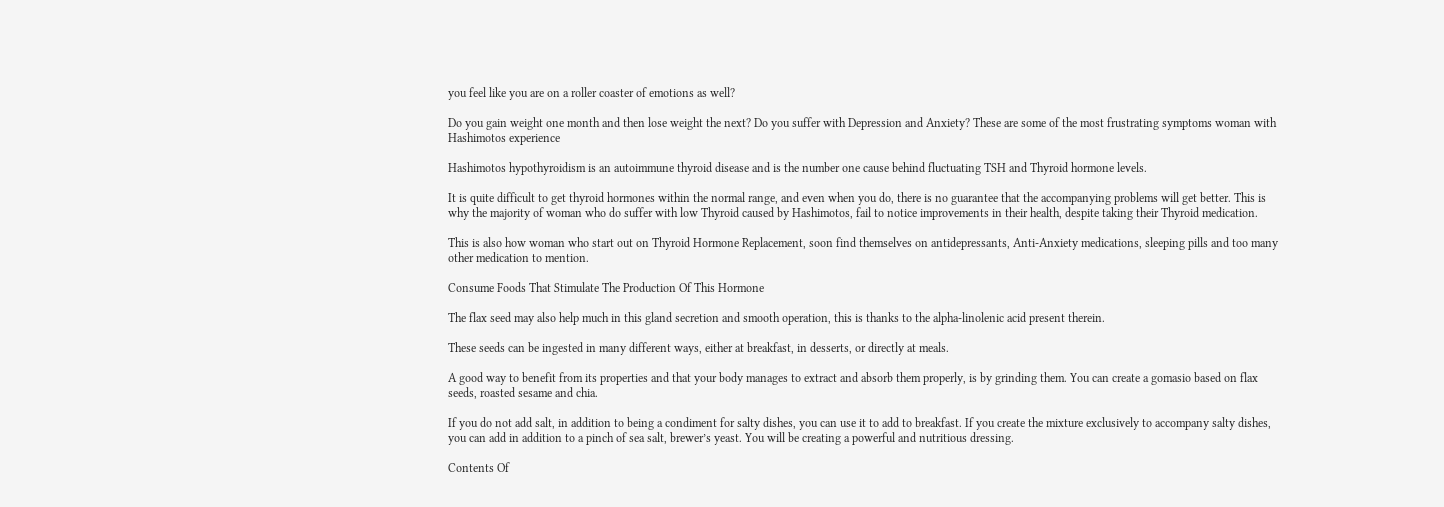you feel like you are on a roller coaster of emotions as well?

Do you gain weight one month and then lose weight the next? Do you suffer with Depression and Anxiety? These are some of the most frustrating symptoms woman with Hashimotos experience

Hashimotos hypothyroidism is an autoimmune thyroid disease and is the number one cause behind fluctuating TSH and Thyroid hormone levels.

It is quite difficult to get thyroid hormones within the normal range, and even when you do, there is no guarantee that the accompanying problems will get better. This is why the majority of woman who do suffer with low Thyroid caused by Hashimotos, fail to notice improvements in their health, despite taking their Thyroid medication.

This is also how woman who start out on Thyroid Hormone Replacement, soon find themselves on antidepressants, Anti-Anxiety medications, sleeping pills and too many other medication to mention.

Consume Foods That Stimulate The Production Of This Hormone

The flax seed may also help much in this gland secretion and smooth operation, this is thanks to the alpha-linolenic acid present therein.

These seeds can be ingested in many different ways, either at breakfast, in desserts, or directly at meals.

A good way to benefit from its properties and that your body manages to extract and absorb them properly, is by grinding them. You can create a gomasio based on flax seeds, roasted sesame and chia.

If you do not add salt, in addition to being a condiment for salty dishes, you can use it to add to breakfast. If you create the mixture exclusively to accompany salty dishes, you can add in addition to a pinch of sea salt, brewer’s yeast. You will be creating a powerful and nutritious dressing.

Contents Of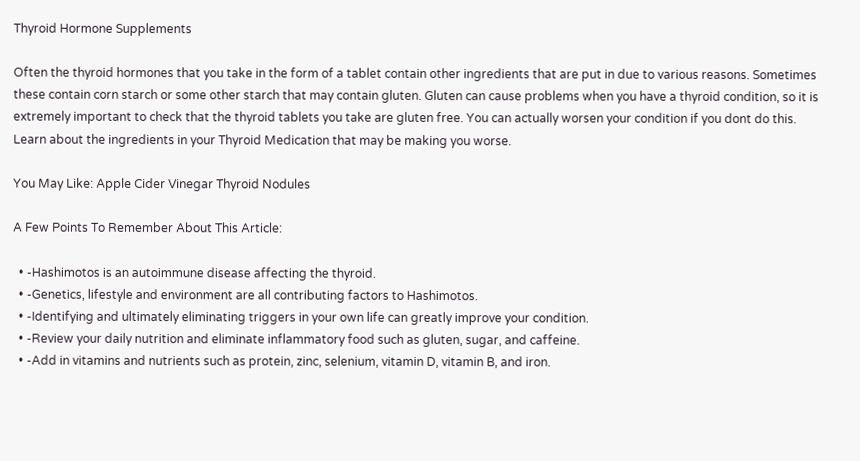Thyroid Hormone Supplements

Often the thyroid hormones that you take in the form of a tablet contain other ingredients that are put in due to various reasons. Sometimes these contain corn starch or some other starch that may contain gluten. Gluten can cause problems when you have a thyroid condition, so it is extremely important to check that the thyroid tablets you take are gluten free. You can actually worsen your condition if you dont do this. Learn about the ingredients in your Thyroid Medication that may be making you worse.

You May Like: Apple Cider Vinegar Thyroid Nodules

A Few Points To Remember About This Article:

  • -Hashimotos is an autoimmune disease affecting the thyroid.
  • -Genetics, lifestyle and environment are all contributing factors to Hashimotos.
  • -Identifying and ultimately eliminating triggers in your own life can greatly improve your condition.
  • -Review your daily nutrition and eliminate inflammatory food such as gluten, sugar, and caffeine.
  • -Add in vitamins and nutrients such as protein, zinc, selenium, vitamin D, vitamin B, and iron.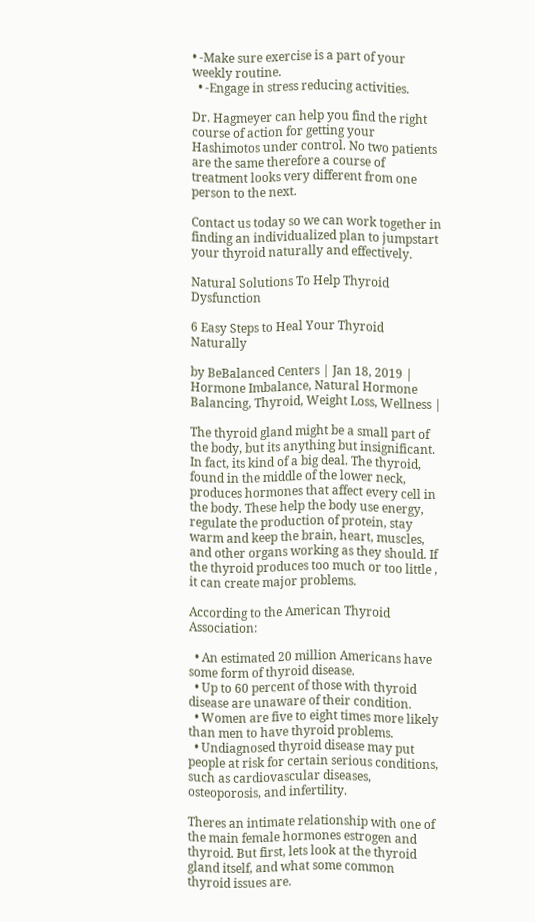• -Make sure exercise is a part of your weekly routine.
  • -Engage in stress reducing activities.

Dr. Hagmeyer can help you find the right course of action for getting your Hashimotos under control. No two patients are the same therefore a course of treatment looks very different from one person to the next.

Contact us today so we can work together in finding an individualized plan to jumpstart your thyroid naturally and effectively.

Natural Solutions To Help Thyroid Dysfunction

6 Easy Steps to Heal Your Thyroid Naturally

by BeBalanced Centers | Jan 18, 2019 | Hormone Imbalance, Natural Hormone Balancing, Thyroid, Weight Loss, Wellness |

The thyroid gland might be a small part of the body, but its anything but insignificant. In fact, its kind of a big deal. The thyroid, found in the middle of the lower neck, produces hormones that affect every cell in the body. These help the body use energy, regulate the production of protein, stay warm and keep the brain, heart, muscles, and other organs working as they should. If the thyroid produces too much or too little , it can create major problems.

According to the American Thyroid Association:

  • An estimated 20 million Americans have some form of thyroid disease.
  • Up to 60 percent of those with thyroid disease are unaware of their condition.
  • Women are five to eight times more likely than men to have thyroid problems.
  • Undiagnosed thyroid disease may put people at risk for certain serious conditions, such as cardiovascular diseases, osteoporosis, and infertility.

Theres an intimate relationship with one of the main female hormones estrogen and thyroid. But first, lets look at the thyroid gland itself, and what some common thyroid issues are.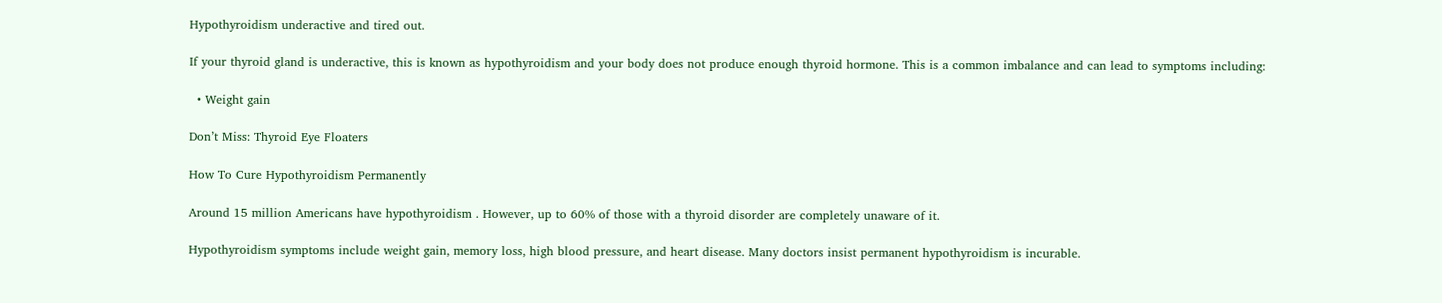Hypothyroidism underactive and tired out.

If your thyroid gland is underactive, this is known as hypothyroidism and your body does not produce enough thyroid hormone. This is a common imbalance and can lead to symptoms including:

  • Weight gain

Don’t Miss: Thyroid Eye Floaters

How To Cure Hypothyroidism Permanently

Around 15 million Americans have hypothyroidism . However, up to 60% of those with a thyroid disorder are completely unaware of it.

Hypothyroidism symptoms include weight gain, memory loss, high blood pressure, and heart disease. Many doctors insist permanent hypothyroidism is incurable.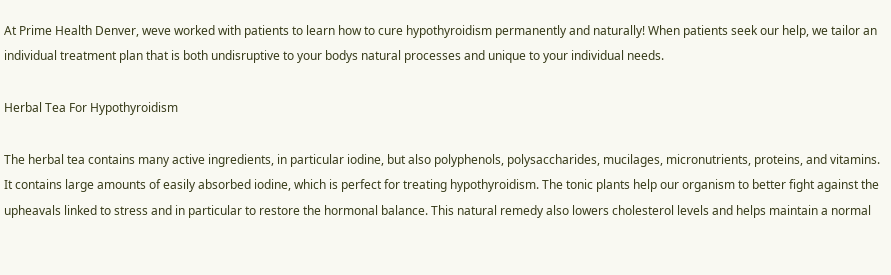At Prime Health Denver, weve worked with patients to learn how to cure hypothyroidism permanently and naturally! When patients seek our help, we tailor an individual treatment plan that is both undisruptive to your bodys natural processes and unique to your individual needs.

Herbal Tea For Hypothyroidism

The herbal tea contains many active ingredients, in particular iodine, but also polyphenols, polysaccharides, mucilages, micronutrients, proteins, and vitamins. It contains large amounts of easily absorbed iodine, which is perfect for treating hypothyroidism. The tonic plants help our organism to better fight against the upheavals linked to stress and in particular to restore the hormonal balance. This natural remedy also lowers cholesterol levels and helps maintain a normal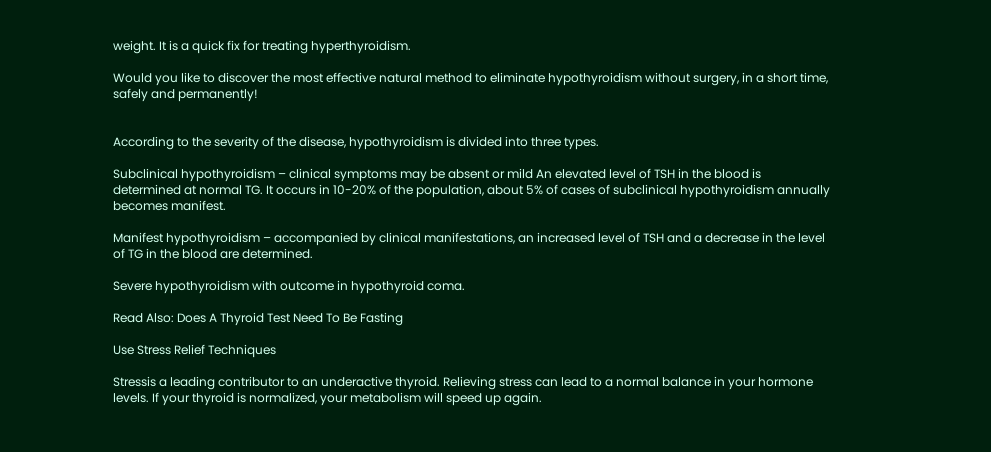weight. It is a quick fix for treating hyperthyroidism.

Would you like to discover the most effective natural method to eliminate hypothyroidism without surgery, in a short time, safely and permanently!


According to the severity of the disease, hypothyroidism is divided into three types.

Subclinical hypothyroidism – clinical symptoms may be absent or mild An elevated level of TSH in the blood is determined at normal TG. It occurs in 10-20% of the population, about 5% of cases of subclinical hypothyroidism annually becomes manifest.

Manifest hypothyroidism – accompanied by clinical manifestations, an increased level of TSH and a decrease in the level of TG in the blood are determined.

Severe hypothyroidism with outcome in hypothyroid coma.

Read Also: Does A Thyroid Test Need To Be Fasting

Use Stress Relief Techniques

Stressis a leading contributor to an underactive thyroid. Relieving stress can lead to a normal balance in your hormone levels. If your thyroid is normalized, your metabolism will speed up again.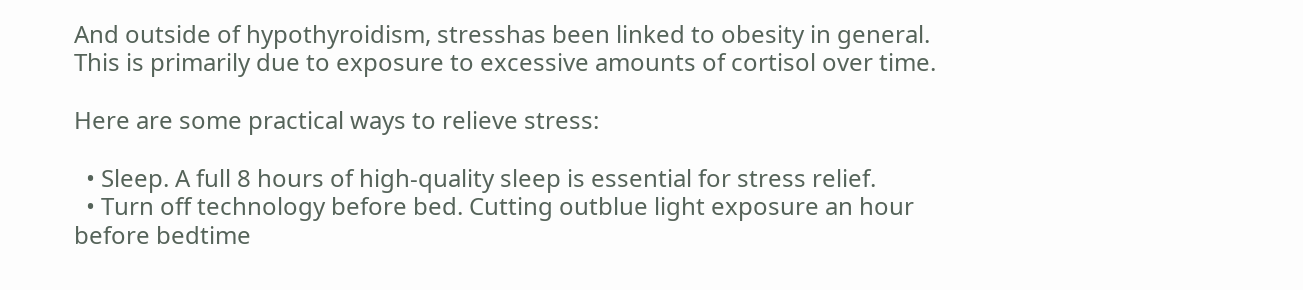And outside of hypothyroidism, stresshas been linked to obesity in general. This is primarily due to exposure to excessive amounts of cortisol over time.

Here are some practical ways to relieve stress:

  • Sleep. A full 8 hours of high-quality sleep is essential for stress relief.
  • Turn off technology before bed. Cutting outblue light exposure an hour before bedtime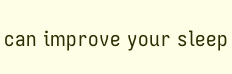can improve your sleep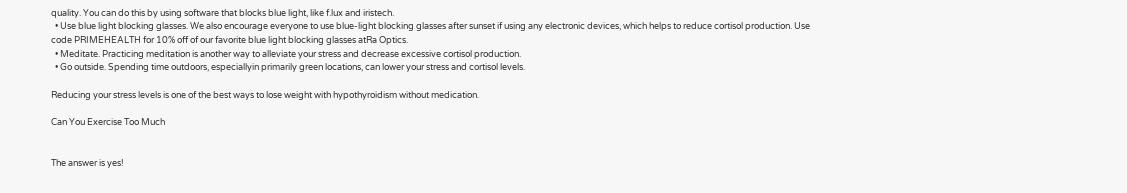quality. You can do this by using software that blocks blue light, like f.lux and iristech.
  • Use blue light blocking glasses. We also encourage everyone to use blue-light blocking glasses after sunset if using any electronic devices, which helps to reduce cortisol production. Use code PRIMEHEALTH for 10% off of our favorite blue light blocking glasses atRa Optics.
  • Meditate. Practicing meditation is another way to alleviate your stress and decrease excessive cortisol production.
  • Go outside. Spending time outdoors, especiallyin primarily green locations, can lower your stress and cortisol levels.

Reducing your stress levels is one of the best ways to lose weight with hypothyroidism without medication.

Can You Exercise Too Much


The answer is yes!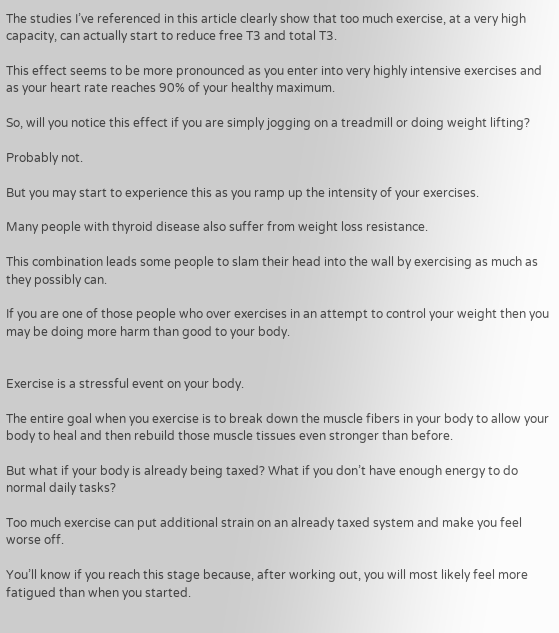The studies I’ve referenced in this article clearly show that too much exercise, at a very high capacity, can actually start to reduce free T3 and total T3.

This effect seems to be more pronounced as you enter into very highly intensive exercises and as your heart rate reaches 90% of your healthy maximum.

So, will you notice this effect if you are simply jogging on a treadmill or doing weight lifting?

Probably not.

But you may start to experience this as you ramp up the intensity of your exercises.

Many people with thyroid disease also suffer from weight loss resistance.

This combination leads some people to slam their head into the wall by exercising as much as they possibly can.

If you are one of those people who over exercises in an attempt to control your weight then you may be doing more harm than good to your body.


Exercise is a stressful event on your body.

The entire goal when you exercise is to break down the muscle fibers in your body to allow your body to heal and then rebuild those muscle tissues even stronger than before.

But what if your body is already being taxed? What if you don’t have enough energy to do normal daily tasks?

Too much exercise can put additional strain on an already taxed system and make you feel worse off.

You’ll know if you reach this stage because, after working out, you will most likely feel more fatigued than when you started.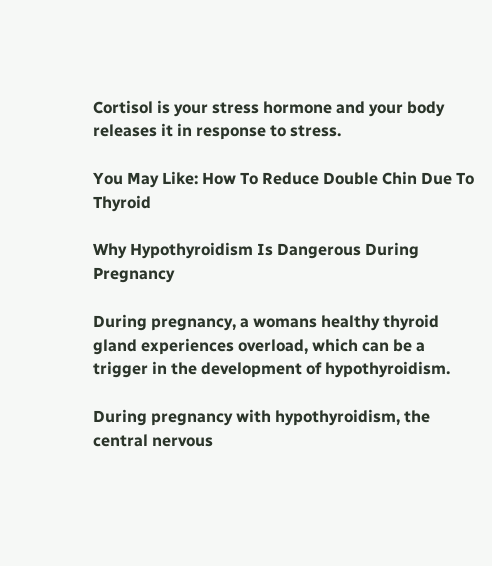Cortisol is your stress hormone and your body releases it in response to stress.

You May Like: How To Reduce Double Chin Due To Thyroid

Why Hypothyroidism Is Dangerous During Pregnancy

During pregnancy, a womans healthy thyroid gland experiences overload, which can be a trigger in the development of hypothyroidism.

During pregnancy with hypothyroidism, the central nervous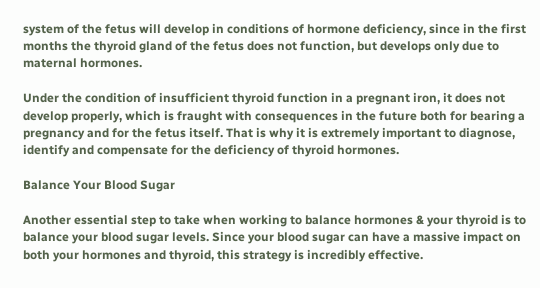system of the fetus will develop in conditions of hormone deficiency, since in the first months the thyroid gland of the fetus does not function, but develops only due to maternal hormones.

Under the condition of insufficient thyroid function in a pregnant iron, it does not develop properly, which is fraught with consequences in the future both for bearing a pregnancy and for the fetus itself. That is why it is extremely important to diagnose, identify and compensate for the deficiency of thyroid hormones.

Balance Your Blood Sugar

Another essential step to take when working to balance hormones & your thyroid is to balance your blood sugar levels. Since your blood sugar can have a massive impact on both your hormones and thyroid, this strategy is incredibly effective.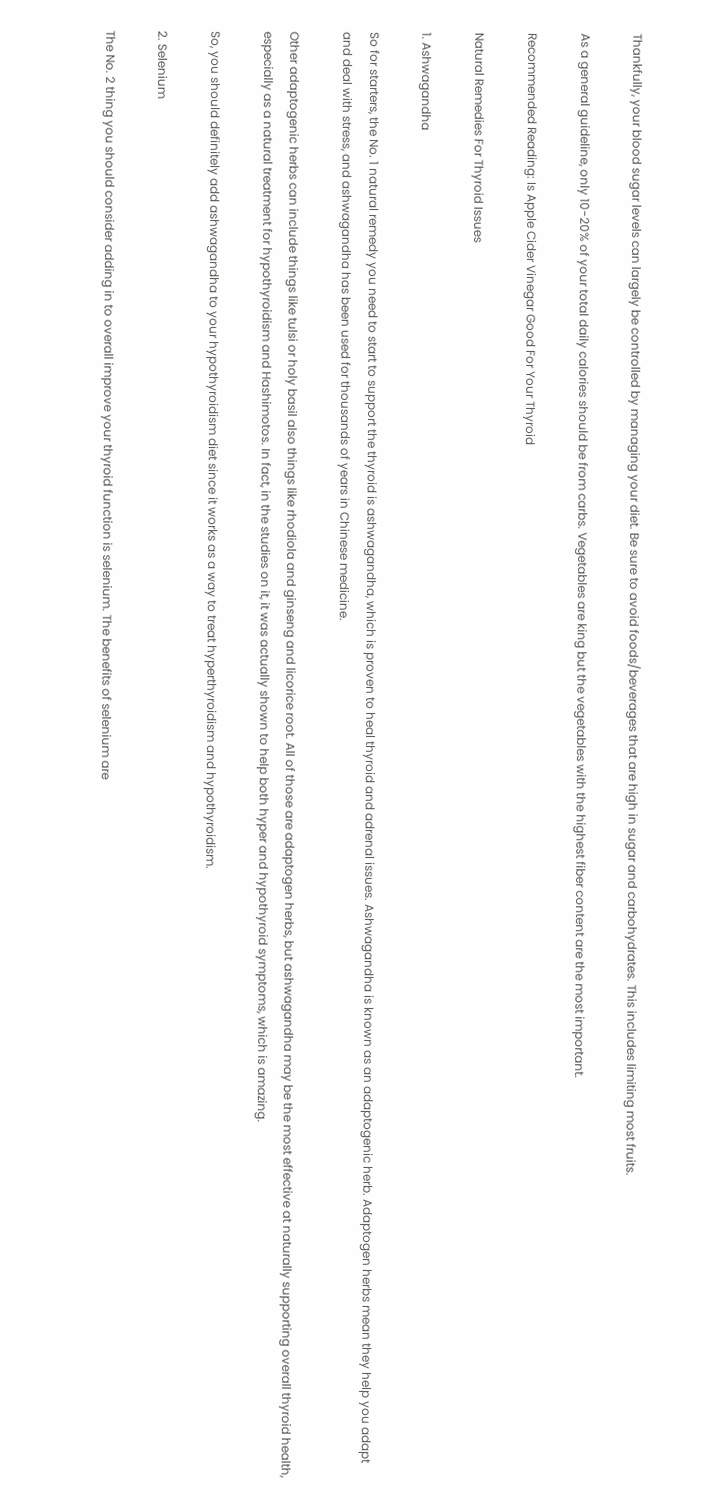Thankfully, your blood sugar levels can largely be controlled by managing your diet. Be sure to avoid foods/beverages that are high in sugar and carbohydrates. This includes limiting most fruits.

As a general guideline, only 10-20% of your total daily calories should be from carbs. Vegetables are king but the vegetables with the highest fiber content are the most important.

Recommended Reading: Is Apple Cider Vinegar Good For Your Thyroid

Natural Remedies For Thyroid Issues

1. Ashwagandha

So for starters, the No. 1 natural remedy you need to start to support the thyroid is ashwagandha, which is proven to heal thyroid and adrenal issues. Ashwagandha is known as an adaptogenic herb. Adaptogen herbs mean they help you adapt and deal with stress, and ashwagandha has been used for thousands of years in Chinese medicine.

Other adaptogenic herbs can include things like tulsi or holy basil also things like rhodiola and ginseng and licorice root. All of those are adaptogen herbs, but ashwagandha may be the most effective at naturally supporting overall thyroid health, especially as a natural treatment for hypothyroidism and Hashimotos. In fact, in the studies on it, it was actually shown to help both hyper and hypothyroid symptoms, which is amazing.

So, you should definitely add ashwagandha to your hypothyroidism diet since it works as a way to treat hyperthyroidism and hypothyroidism.

2. Selenium

The No. 2 thing you should consider adding in to overall improve your thyroid function is selenium. The benefits of selenium are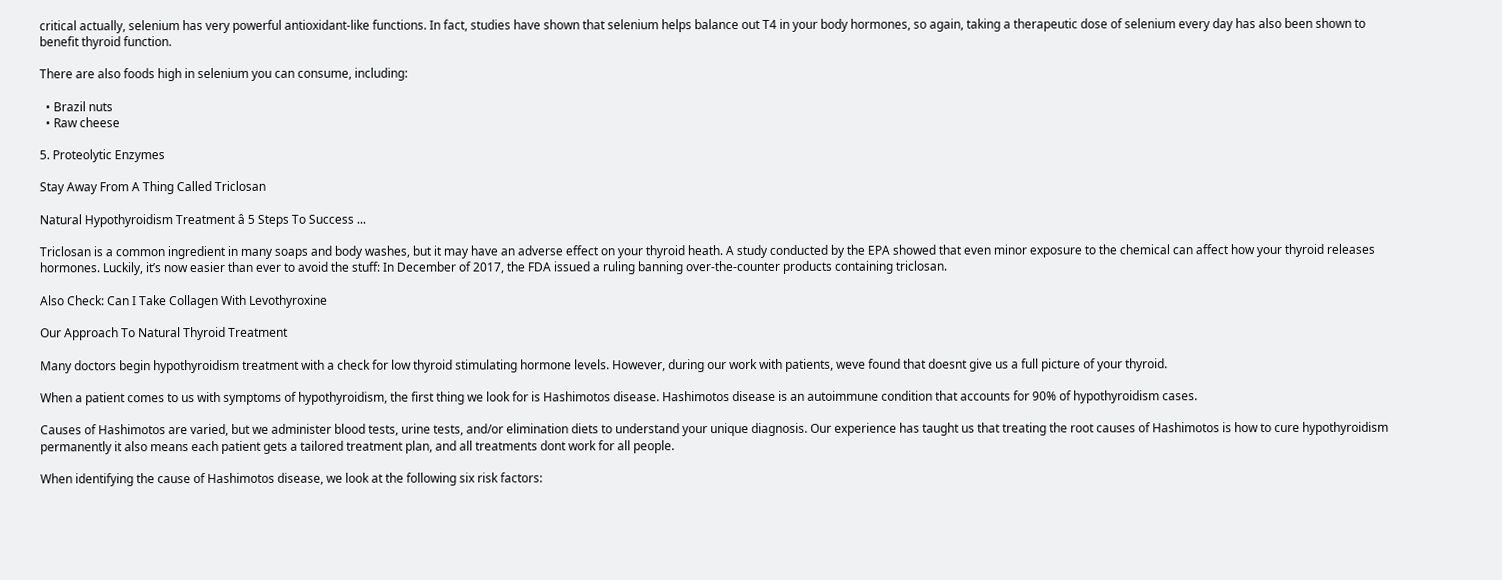critical actually, selenium has very powerful antioxidant-like functions. In fact, studies have shown that selenium helps balance out T4 in your body hormones, so again, taking a therapeutic dose of selenium every day has also been shown to benefit thyroid function.

There are also foods high in selenium you can consume, including:

  • Brazil nuts
  • Raw cheese

5. Proteolytic Enzymes

Stay Away From A Thing Called Triclosan

Natural Hypothyroidism Treatment â 5 Steps To Success ...

Triclosan is a common ingredient in many soaps and body washes, but it may have an adverse effect on your thyroid heath. A study conducted by the EPA showed that even minor exposure to the chemical can affect how your thyroid releases hormones. Luckily, it’s now easier than ever to avoid the stuff: In December of 2017, the FDA issued a ruling banning over-the-counter products containing triclosan.

Also Check: Can I Take Collagen With Levothyroxine

Our Approach To Natural Thyroid Treatment

Many doctors begin hypothyroidism treatment with a check for low thyroid stimulating hormone levels. However, during our work with patients, weve found that doesnt give us a full picture of your thyroid.

When a patient comes to us with symptoms of hypothyroidism, the first thing we look for is Hashimotos disease. Hashimotos disease is an autoimmune condition that accounts for 90% of hypothyroidism cases.

Causes of Hashimotos are varied, but we administer blood tests, urine tests, and/or elimination diets to understand your unique diagnosis. Our experience has taught us that treating the root causes of Hashimotos is how to cure hypothyroidism permanently it also means each patient gets a tailored treatment plan, and all treatments dont work for all people.

When identifying the cause of Hashimotos disease, we look at the following six risk factors: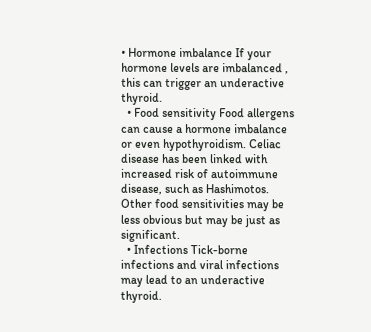• Hormone imbalance If your hormone levels are imbalanced , this can trigger an underactive thyroid.
  • Food sensitivity Food allergens can cause a hormone imbalance or even hypothyroidism. Celiac disease has been linked with increased risk of autoimmune disease, such as Hashimotos. Other food sensitivities may be less obvious but may be just as significant.
  • Infections Tick-borne infections and viral infections may lead to an underactive thyroid.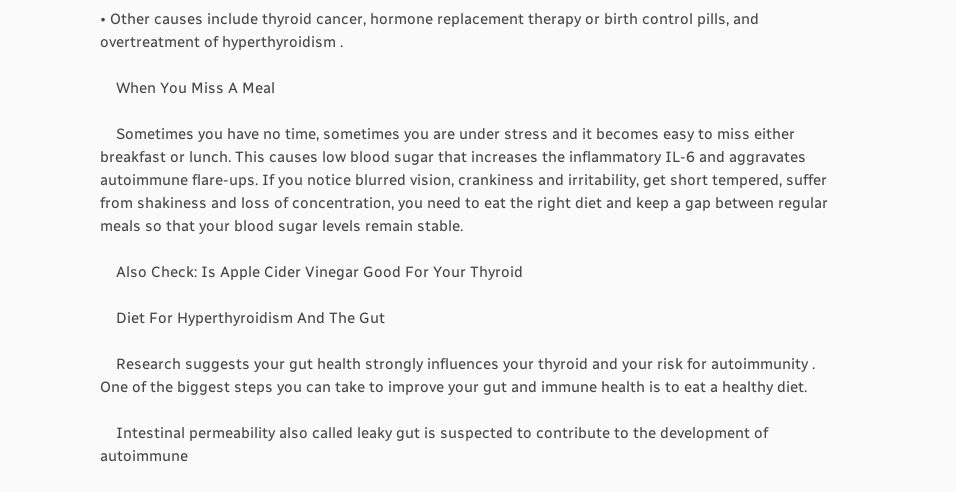• Other causes include thyroid cancer, hormone replacement therapy or birth control pills, and overtreatment of hyperthyroidism .

    When You Miss A Meal

    Sometimes you have no time, sometimes you are under stress and it becomes easy to miss either breakfast or lunch. This causes low blood sugar that increases the inflammatory IL-6 and aggravates autoimmune flare-ups. If you notice blurred vision, crankiness and irritability, get short tempered, suffer from shakiness and loss of concentration, you need to eat the right diet and keep a gap between regular meals so that your blood sugar levels remain stable.

    Also Check: Is Apple Cider Vinegar Good For Your Thyroid

    Diet For Hyperthyroidism And The Gut

    Research suggests your gut health strongly influences your thyroid and your risk for autoimmunity . One of the biggest steps you can take to improve your gut and immune health is to eat a healthy diet.

    Intestinal permeability also called leaky gut is suspected to contribute to the development of autoimmune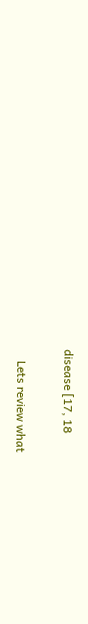disease [17, 18

    Lets review what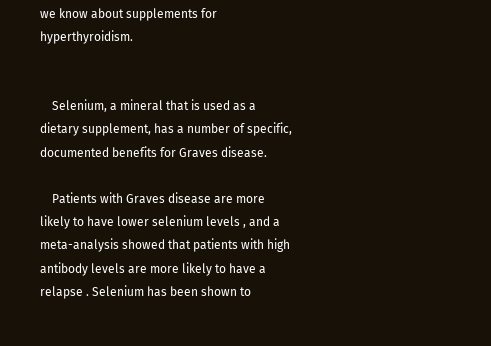we know about supplements for hyperthyroidism.


    Selenium, a mineral that is used as a dietary supplement, has a number of specific, documented benefits for Graves disease.

    Patients with Graves disease are more likely to have lower selenium levels , and a meta-analysis showed that patients with high antibody levels are more likely to have a relapse . Selenium has been shown to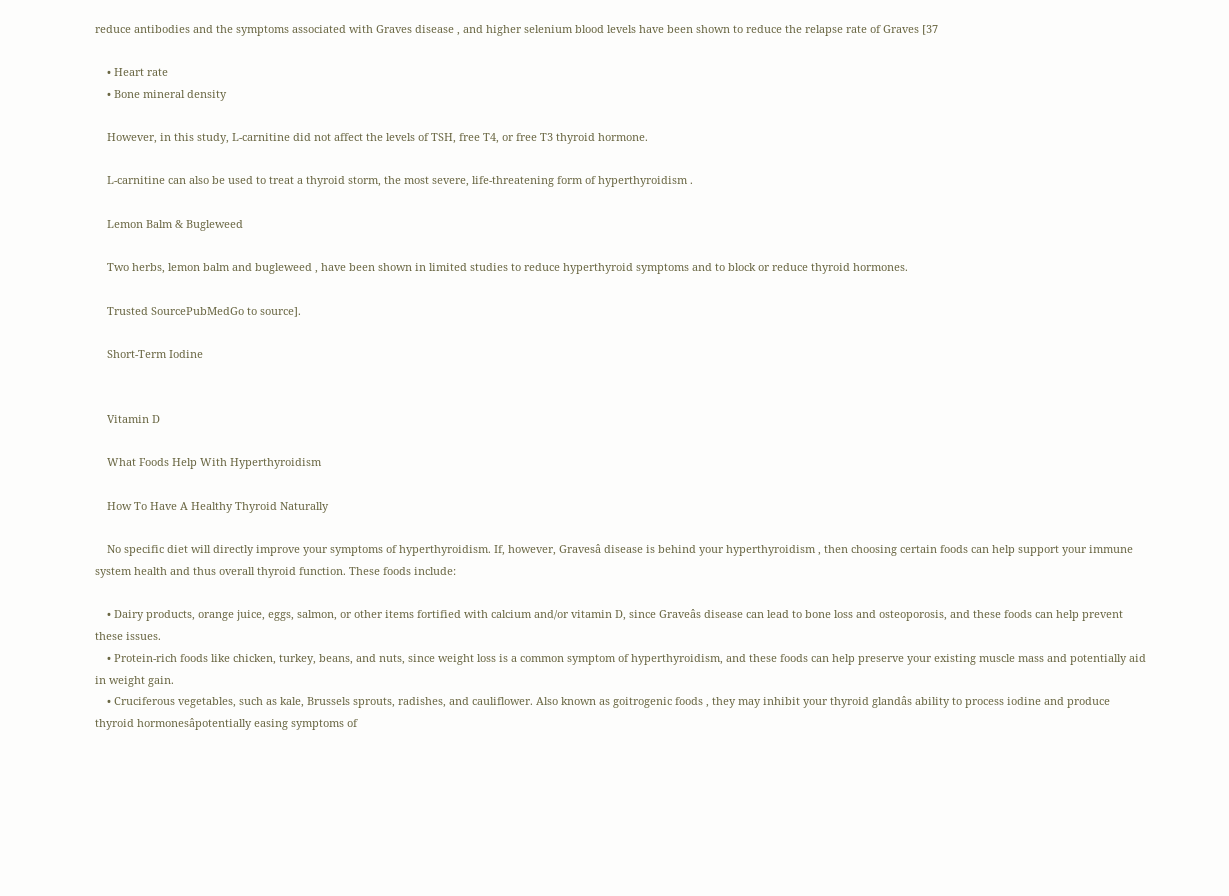reduce antibodies and the symptoms associated with Graves disease , and higher selenium blood levels have been shown to reduce the relapse rate of Graves [37

    • Heart rate
    • Bone mineral density

    However, in this study, L-carnitine did not affect the levels of TSH, free T4, or free T3 thyroid hormone.

    L-carnitine can also be used to treat a thyroid storm, the most severe, life-threatening form of hyperthyroidism .

    Lemon Balm & Bugleweed

    Two herbs, lemon balm and bugleweed , have been shown in limited studies to reduce hyperthyroid symptoms and to block or reduce thyroid hormones.

    Trusted SourcePubMedGo to source].

    Short-Term Iodine


    Vitamin D

    What Foods Help With Hyperthyroidism

    How To Have A Healthy Thyroid Naturally

    No specific diet will directly improve your symptoms of hyperthyroidism. If, however, Gravesâ disease is behind your hyperthyroidism , then choosing certain foods can help support your immune system health and thus overall thyroid function. These foods include:

    • Dairy products, orange juice, eggs, salmon, or other items fortified with calcium and/or vitamin D, since Graveâs disease can lead to bone loss and osteoporosis, and these foods can help prevent these issues.
    • Protein-rich foods like chicken, turkey, beans, and nuts, since weight loss is a common symptom of hyperthyroidism, and these foods can help preserve your existing muscle mass and potentially aid in weight gain.
    • Cruciferous vegetables, such as kale, Brussels sprouts, radishes, and cauliflower. Also known as goitrogenic foods , they may inhibit your thyroid glandâs ability to process iodine and produce thyroid hormonesâpotentially easing symptoms of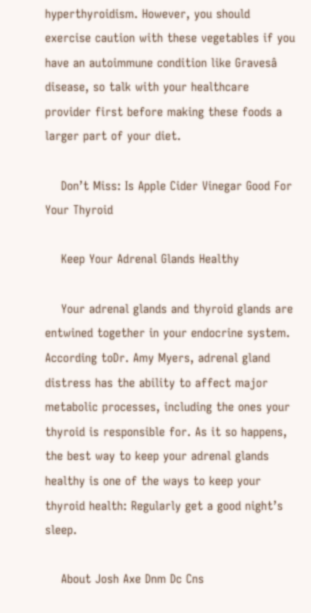hyperthyroidism. However, you should exercise caution with these vegetables if you have an autoimmune condition like Gravesâ disease, so talk with your healthcare provider first before making these foods a larger part of your diet.

    Don’t Miss: Is Apple Cider Vinegar Good For Your Thyroid

    Keep Your Adrenal Glands Healthy

    Your adrenal glands and thyroid glands are entwined together in your endocrine system. According toDr. Amy Myers, adrenal gland distress has the ability to affect major metabolic processes, including the ones your thyroid is responsible for. As it so happens, the best way to keep your adrenal glands healthy is one of the ways to keep your thyroid health: Regularly get a good night’s sleep.

    About Josh Axe Dnm Dc Cns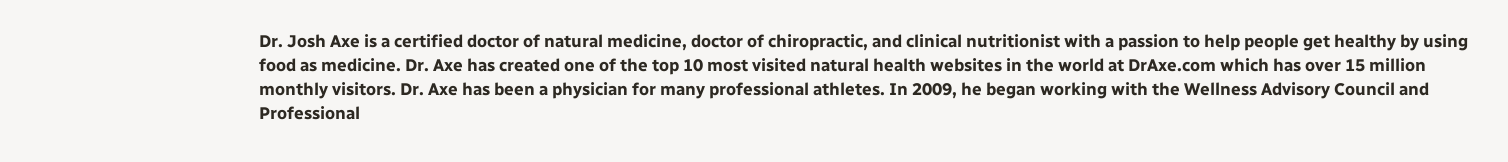Dr. Josh Axe is a certified doctor of natural medicine, doctor of chiropractic, and clinical nutritionist with a passion to help people get healthy by using food as medicine. Dr. Axe has created one of the top 10 most visited natural health websites in the world at DrAxe.com which has over 15 million monthly visitors. Dr. Axe has been a physician for many professional athletes. In 2009, he began working with the Wellness Advisory Council and Professional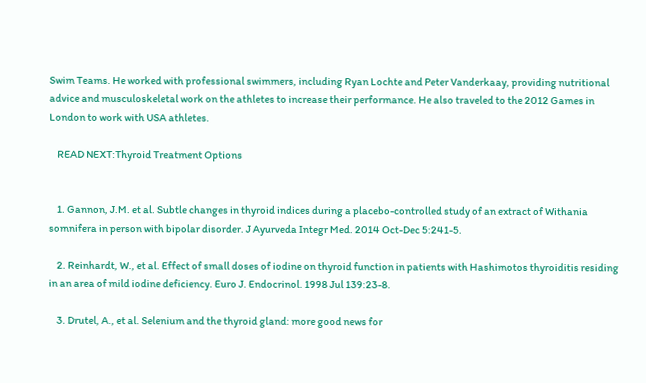Swim Teams. He worked with professional swimmers, including Ryan Lochte and Peter Vanderkaay, providing nutritional advice and musculoskeletal work on the athletes to increase their performance. He also traveled to the 2012 Games in London to work with USA athletes.

    READ NEXT:Thyroid Treatment Options


    1. Gannon, J.M. et al. Subtle changes in thyroid indices during a placebo-controlled study of an extract of Withania somnifera in person with bipolar disorder. J Ayurveda Integr Med. 2014 Oct-Dec 5:241-5.

    2. Reinhardt, W., et al. Effect of small doses of iodine on thyroid function in patients with Hashimotos thyroiditis residing in an area of mild iodine deficiency. Euro J. Endocrinol. 1998 Jul 139:23-8.

    3. Drutel, A., et al. Selenium and the thyroid gland: more good news for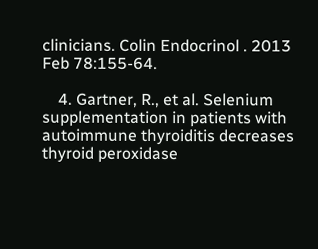clinicians. Colin Endocrinol . 2013 Feb 78:155-64.

    4. Gartner, R., et al. Selenium supplementation in patients with autoimmune thyroiditis decreases thyroid peroxidase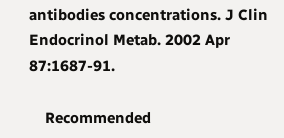antibodies concentrations. J Clin Endocrinol Metab. 2002 Apr 87:1687-91.

    Recommended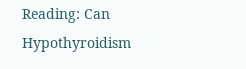Reading: Can Hypothyroidism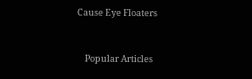Cause Eye Floaters


    Popular Articles